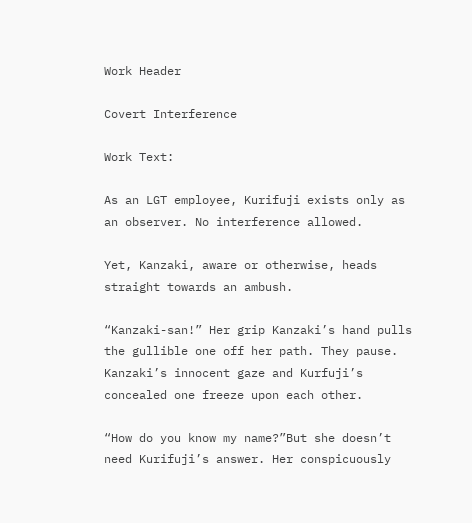Work Header

Covert Interference

Work Text:

As an LGT employee, Kurifuji exists only as an observer. No interference allowed.

Yet, Kanzaki, aware or otherwise, heads straight towards an ambush.

“Kanzaki-san!” Her grip Kanzaki’s hand pulls the gullible one off her path. They pause. Kanzaki’s innocent gaze and Kurfuji’s concealed one freeze upon each other.

“How do you know my name?”But she doesn’t need Kurifuji’s answer. Her conspicuously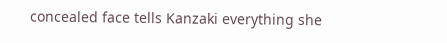concealed face tells Kanzaki everything she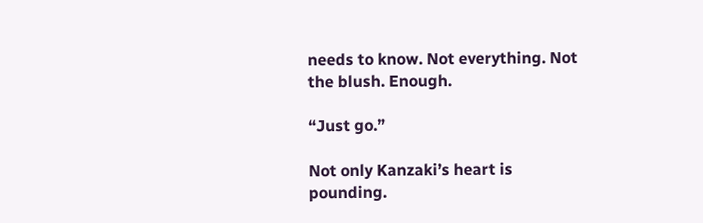needs to know. Not everything. Not the blush. Enough.

“Just go.”

Not only Kanzaki’s heart is pounding.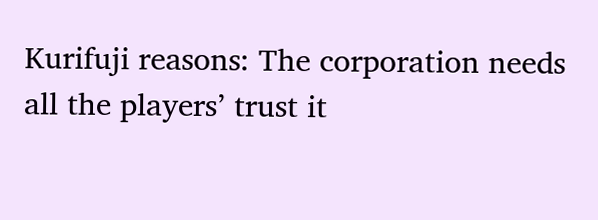Kurifuji reasons: The corporation needs all the players’ trust it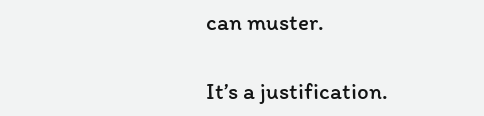can muster.

It’s a justification.